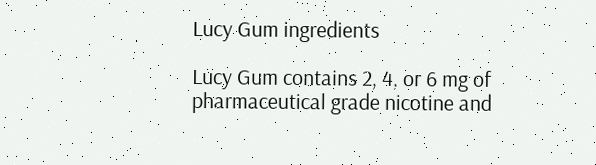Lucy Gum ingredients

Lucy Gum contains 2, 4, or 6 mg of pharmaceutical grade nicotine and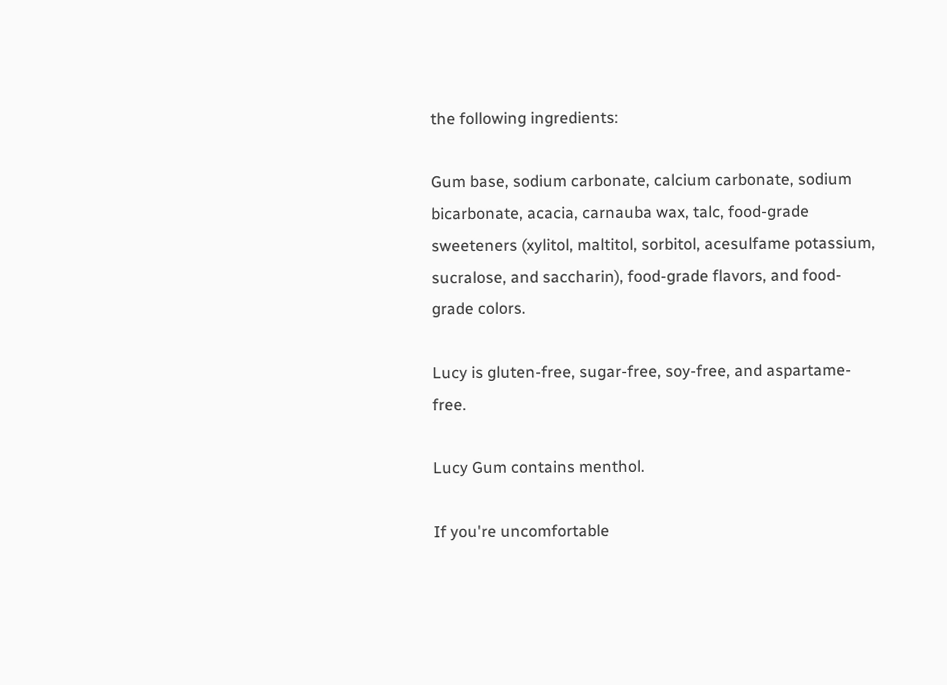the following ingredients:

Gum base, sodium carbonate, calcium carbonate, sodium bicarbonate, acacia, carnauba wax, talc, food-grade sweeteners (xylitol, maltitol, sorbitol, acesulfame potassium, sucralose, and saccharin), food-grade flavors, and food-grade colors.

Lucy is gluten-free, sugar-free, soy-free, and aspartame-free.

Lucy Gum contains menthol.

If you're uncomfortable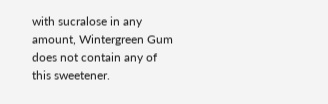with sucralose in any amount, Wintergreen Gum does not contain any of this sweetener.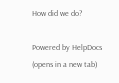How did we do?

Powered by HelpDocs (opens in a new tab)